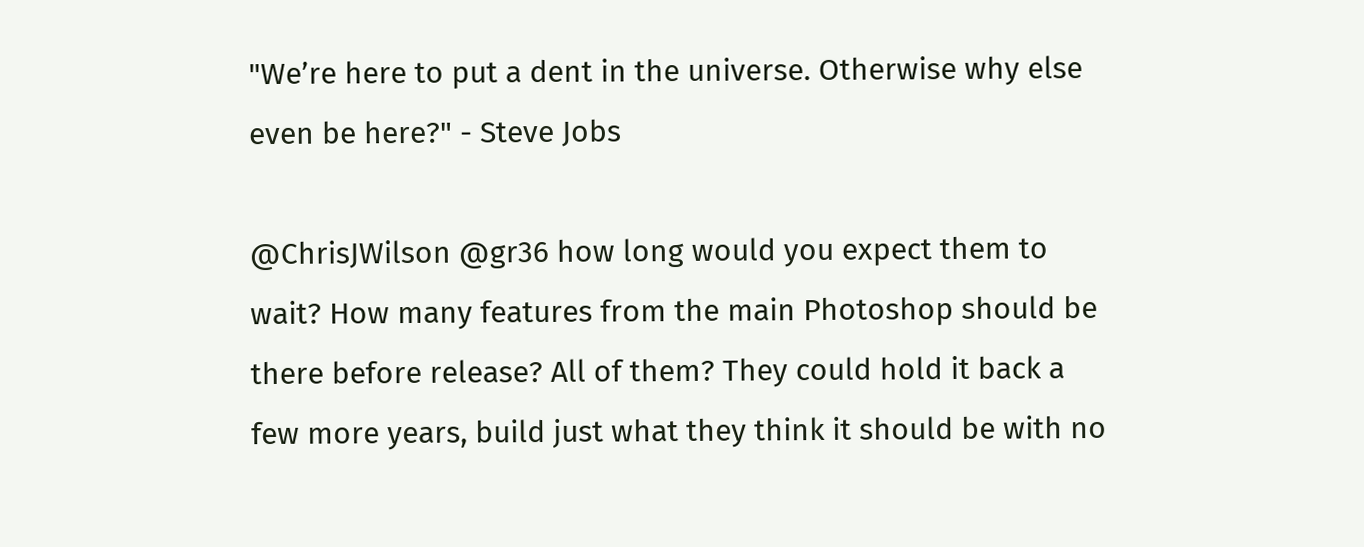"We’re here to put a dent in the universe. Otherwise why else even be here?" - Steve Jobs

@ChrisJWilson @gr36 how long would you expect them to wait? How many features from the main Photoshop should be there before release? All of them? They could hold it back a few more years, build just what they think it should be with no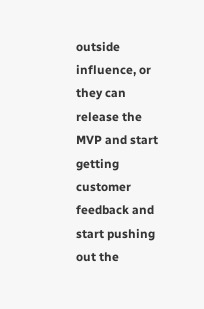outside influence, or they can release the MVP and start getting customer feedback and start pushing out the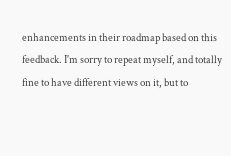enhancements in their roadmap based on this feedback. I'm sorry to repeat myself, and totally fine to have different views on it, but to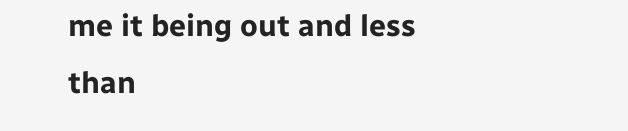me it being out and less than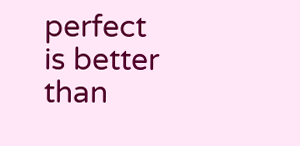perfect is better than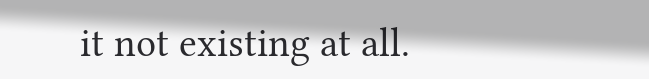it not existing at all.